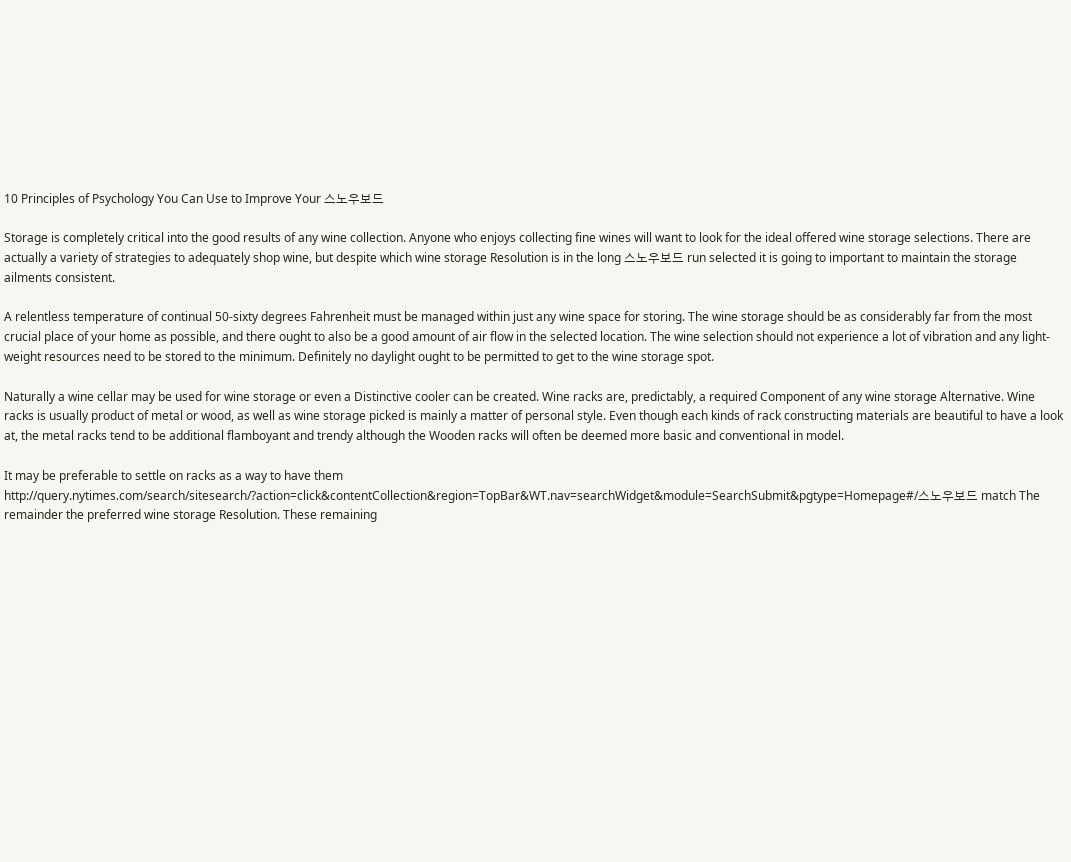10 Principles of Psychology You Can Use to Improve Your 스노우보드

Storage is completely critical into the good results of any wine collection. Anyone who enjoys collecting fine wines will want to look for the ideal offered wine storage selections. There are actually a variety of strategies to adequately shop wine, but despite which wine storage Resolution is in the long 스노우보드 run selected it is going to important to maintain the storage ailments consistent.

A relentless temperature of continual 50-sixty degrees Fahrenheit must be managed within just any wine space for storing. The wine storage should be as considerably far from the most crucial place of your home as possible, and there ought to also be a good amount of air flow in the selected location. The wine selection should not experience a lot of vibration and any light-weight resources need to be stored to the minimum. Definitely no daylight ought to be permitted to get to the wine storage spot.

Naturally a wine cellar may be used for wine storage or even a Distinctive cooler can be created. Wine racks are, predictably, a required Component of any wine storage Alternative. Wine racks is usually product of metal or wood, as well as wine storage picked is mainly a matter of personal style. Even though each kinds of rack constructing materials are beautiful to have a look at, the metal racks tend to be additional flamboyant and trendy although the Wooden racks will often be deemed more basic and conventional in model.

It may be preferable to settle on racks as a way to have them http://query.nytimes.com/search/sitesearch/?action=click&contentCollection&region=TopBar&WT.nav=searchWidget&module=SearchSubmit&pgtype=Homepage#/스노우보드 match The remainder the preferred wine storage Resolution. These remaining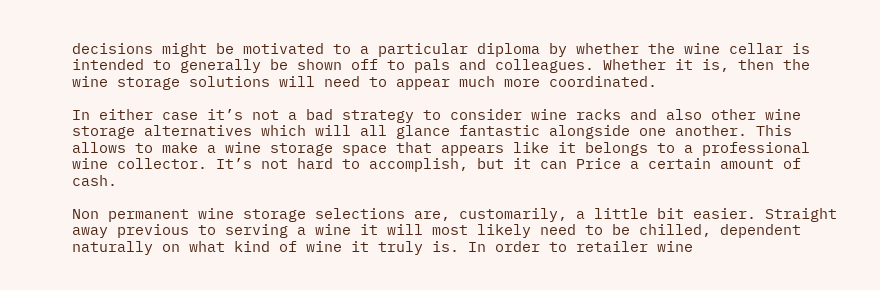decisions might be motivated to a particular diploma by whether the wine cellar is intended to generally be shown off to pals and colleagues. Whether it is, then the wine storage solutions will need to appear much more coordinated.

In either case it’s not a bad strategy to consider wine racks and also other wine storage alternatives which will all glance fantastic alongside one another. This allows to make a wine storage space that appears like it belongs to a professional wine collector. It’s not hard to accomplish, but it can Price a certain amount of cash.

Non permanent wine storage selections are, customarily, a little bit easier. Straight away previous to serving a wine it will most likely need to be chilled, dependent naturally on what kind of wine it truly is. In order to retailer wine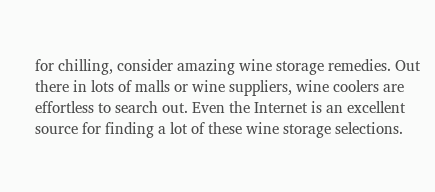for chilling, consider amazing wine storage remedies. Out there in lots of malls or wine suppliers, wine coolers are effortless to search out. Even the Internet is an excellent source for finding a lot of these wine storage selections.